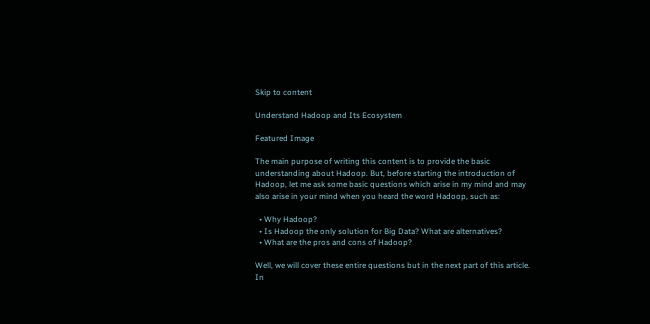Skip to content

Understand Hadoop and Its Ecosystem

Featured Image

The main purpose of writing this content is to provide the basic understanding about Hadoop. But, before starting the introduction of Hadoop, let me ask some basic questions which arise in my mind and may also arise in your mind when you heard the word Hadoop, such as:

  • Why Hadoop?
  • Is Hadoop the only solution for Big Data? What are alternatives?
  • What are the pros and cons of Hadoop?

Well, we will cover these entire questions but in the next part of this article. In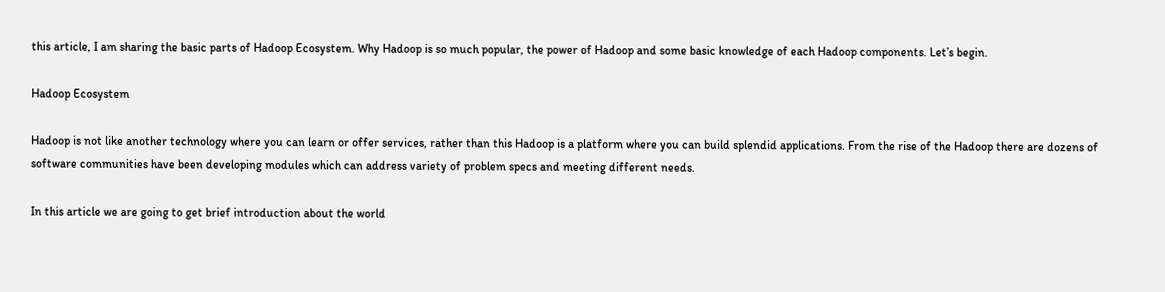this article, I am sharing the basic parts of Hadoop Ecosystem. Why Hadoop is so much popular, the power of Hadoop and some basic knowledge of each Hadoop components. Let’s begin.

Hadoop Ecosystem

Hadoop is not like another technology where you can learn or offer services, rather than this Hadoop is a platform where you can build splendid applications. From the rise of the Hadoop there are dozens of software communities have been developing modules which can address variety of problem specs and meeting different needs.

In this article we are going to get brief introduction about the world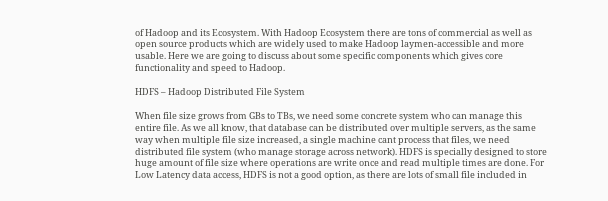of Hadoop and its Ecosystem. With Hadoop Ecosystem there are tons of commercial as well as open source products which are widely used to make Hadoop laymen-accessible and more usable. Here we are going to discuss about some specific components which gives core functionality and speed to Hadoop.

HDFS – Hadoop Distributed File System

When file size grows from GBs to TBs, we need some concrete system who can manage this entire file. As we all know, that database can be distributed over multiple servers, as the same way when multiple file size increased, a single machine cant process that files, we need distributed file system (who manage storage across network). HDFS is specially designed to store huge amount of file size where operations are write once and read multiple times are done. For Low Latency data access, HDFS is not a good option, as there are lots of small file included in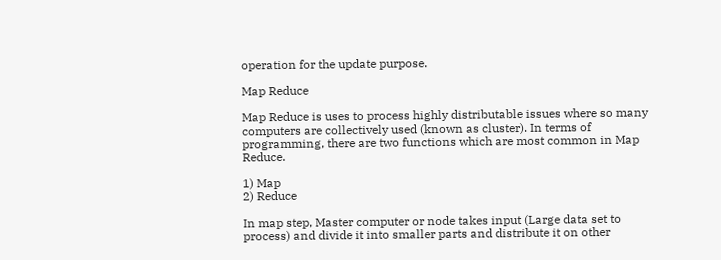operation for the update purpose.

Map Reduce

Map Reduce is uses to process highly distributable issues where so many computers are collectively used (known as cluster). In terms of programming, there are two functions which are most common in Map Reduce.

1) Map
2) Reduce

In map step, Master computer or node takes input (Large data set to process) and divide it into smaller parts and distribute it on other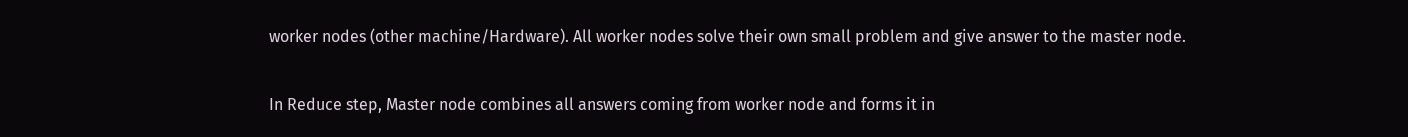worker nodes (other machine/Hardware). All worker nodes solve their own small problem and give answer to the master node.

In Reduce step, Master node combines all answers coming from worker node and forms it in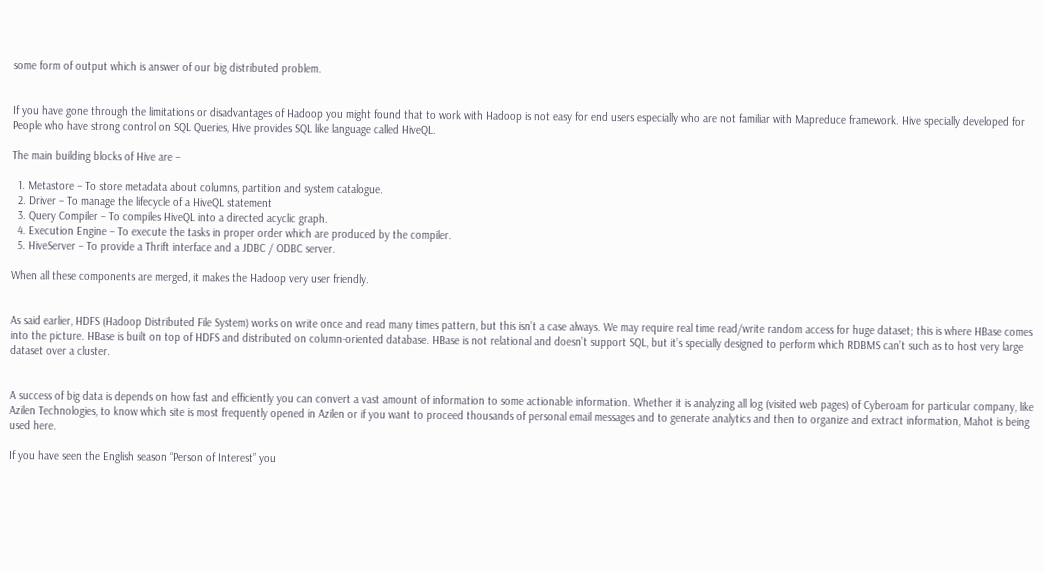some form of output which is answer of our big distributed problem.


If you have gone through the limitations or disadvantages of Hadoop you might found that to work with Hadoop is not easy for end users especially who are not familiar with Mapreduce framework. Hive specially developed for People who have strong control on SQL Queries, Hive provides SQL like language called HiveQL.

The main building blocks of Hive are –

  1. Metastore – To store metadata about columns, partition and system catalogue.
  2. Driver – To manage the lifecycle of a HiveQL statement
  3. Query Compiler – To compiles HiveQL into a directed acyclic graph.
  4. Execution Engine – To execute the tasks in proper order which are produced by the compiler.
  5. HiveServer – To provide a Thrift interface and a JDBC / ODBC server.

When all these components are merged, it makes the Hadoop very user friendly.


As said earlier, HDFS (Hadoop Distributed File System) works on write once and read many times pattern, but this isn’t a case always. We may require real time read/write random access for huge dataset; this is where HBase comes into the picture. HBase is built on top of HDFS and distributed on column-oriented database. HBase is not relational and doesn’t support SQL, but it’s specially designed to perform which RDBMS can’t such as to host very large dataset over a cluster.


A success of big data is depends on how fast and efficiently you can convert a vast amount of information to some actionable information. Whether it is analyzing all log (visited web pages) of Cyberoam for particular company, like Azilen Technologies, to know which site is most frequently opened in Azilen or if you want to proceed thousands of personal email messages and to generate analytics and then to organize and extract information, Mahot is being used here.

If you have seen the English season “Person of Interest” you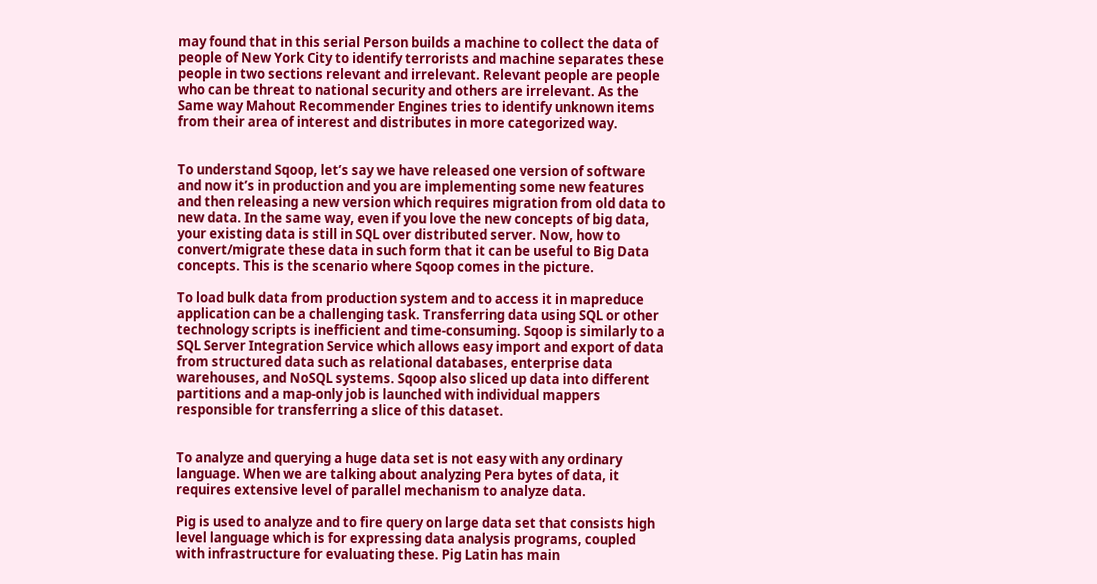may found that in this serial Person builds a machine to collect the data of people of New York City to identify terrorists and machine separates these people in two sections relevant and irrelevant. Relevant people are people who can be threat to national security and others are irrelevant. As the Same way Mahout Recommender Engines tries to identify unknown items from their area of interest and distributes in more categorized way.


To understand Sqoop, let’s say we have released one version of software and now it’s in production and you are implementing some new features and then releasing a new version which requires migration from old data to new data. In the same way, even if you love the new concepts of big data, your existing data is still in SQL over distributed server. Now, how to convert/migrate these data in such form that it can be useful to Big Data concepts. This is the scenario where Sqoop comes in the picture.

To load bulk data from production system and to access it in mapreduce application can be a challenging task. Transferring data using SQL or other technology scripts is inefficient and time-consuming. Sqoop is similarly to a SQL Server Integration Service which allows easy import and export of data from structured data such as relational databases, enterprise data warehouses, and NoSQL systems. Sqoop also sliced up data into different partitions and a map-only job is launched with individual mappers responsible for transferring a slice of this dataset.


To analyze and querying a huge data set is not easy with any ordinary language. When we are talking about analyzing Pera bytes of data, it requires extensive level of parallel mechanism to analyze data.

Pig is used to analyze and to fire query on large data set that consists high level language which is for expressing data analysis programs, coupled with infrastructure for evaluating these. Pig Latin has main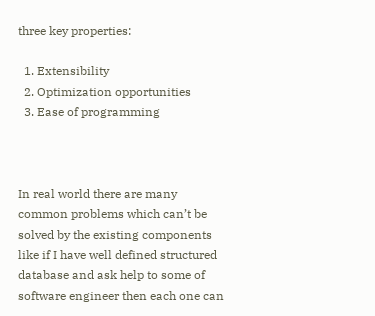three key properties:

  1. Extensibility
  2. Optimization opportunities
  3. Ease of programming



In real world there are many common problems which can’t be solved by the existing components like if I have well defined structured database and ask help to some of software engineer then each one can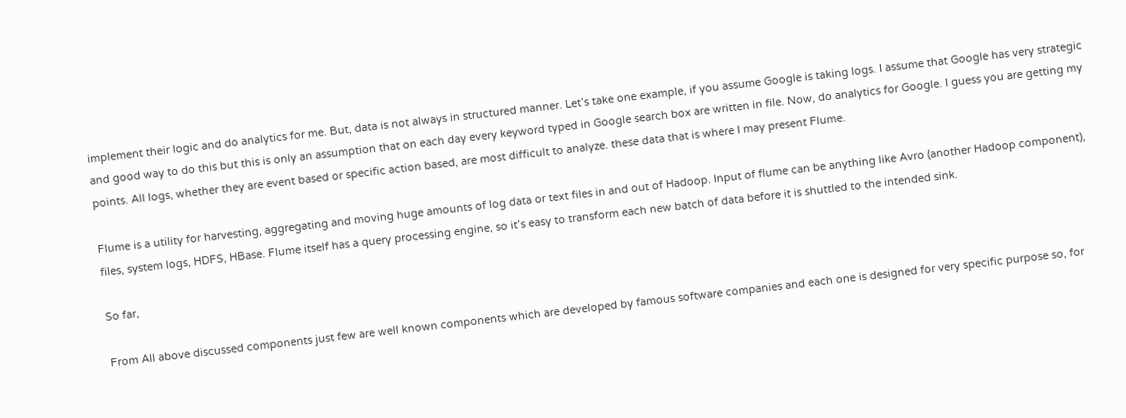implement their logic and do analytics for me. But, data is not always in structured manner. Let’s take one example, if you assume Google is taking logs. I assume that Google has very strategic and good way to do this but this is only an assumption that on each day every keyword typed in Google search box are written in file. Now, do analytics for Google. I guess you are getting my points. All logs, whether they are event based or specific action based, are most difficult to analyze. these data that is where I may present Flume.

Flume is a utility for harvesting, aggregating and moving huge amounts of log data or text files in and out of Hadoop. Input of flume can be anything like Avro (another Hadoop component), files, system logs, HDFS, HBase. Flume itself has a query processing engine, so it’s easy to transform each new batch of data before it is shuttled to the intended sink.

So far,

From All above discussed components just few are well known components which are developed by famous software companies and each one is designed for very specific purpose so, for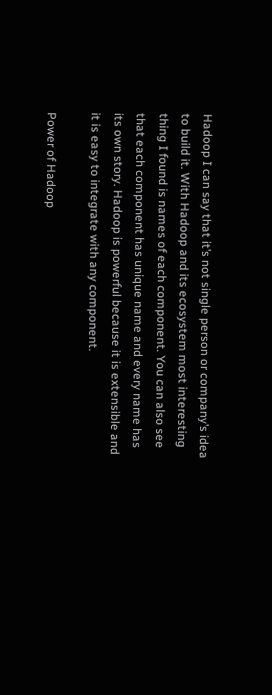Hadoop I can say that it’s not single person or company’s idea to build it. With Hadoop and its ecosystem most interesting thing I found is names of each component. You can also see that each component has unique name and every name has its own story. Hadoop is powerful because it is extensible and it is easy to integrate with any component.

Power of Hadoop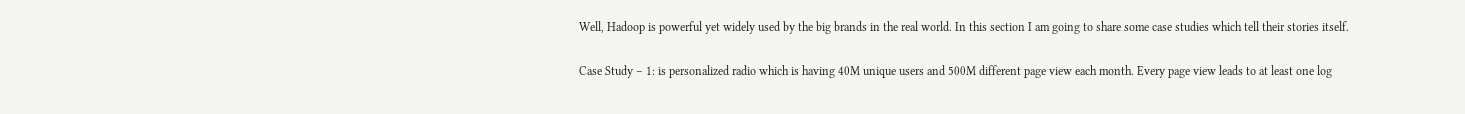Well, Hadoop is powerful yet widely used by the big brands in the real world. In this section I am going to share some case studies which tell their stories itself.

Case Study – 1: is personalized radio which is having 40M unique users and 500M different page view each month. Every page view leads to at least one log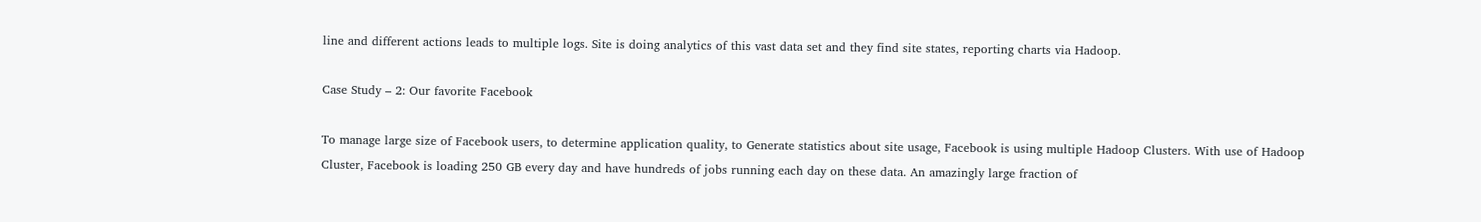line and different actions leads to multiple logs. Site is doing analytics of this vast data set and they find site states, reporting charts via Hadoop.

Case Study – 2: Our favorite Facebook

To manage large size of Facebook users, to determine application quality, to Generate statistics about site usage, Facebook is using multiple Hadoop Clusters. With use of Hadoop Cluster, Facebook is loading 250 GB every day and have hundreds of jobs running each day on these data. An amazingly large fraction of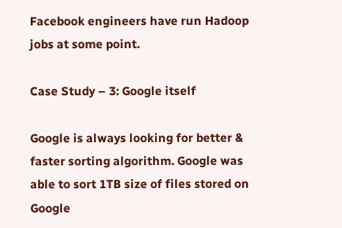Facebook engineers have run Hadoop jobs at some point.

Case Study – 3: Google itself

Google is always looking for better & faster sorting algorithm. Google was able to sort 1TB size of files stored on Google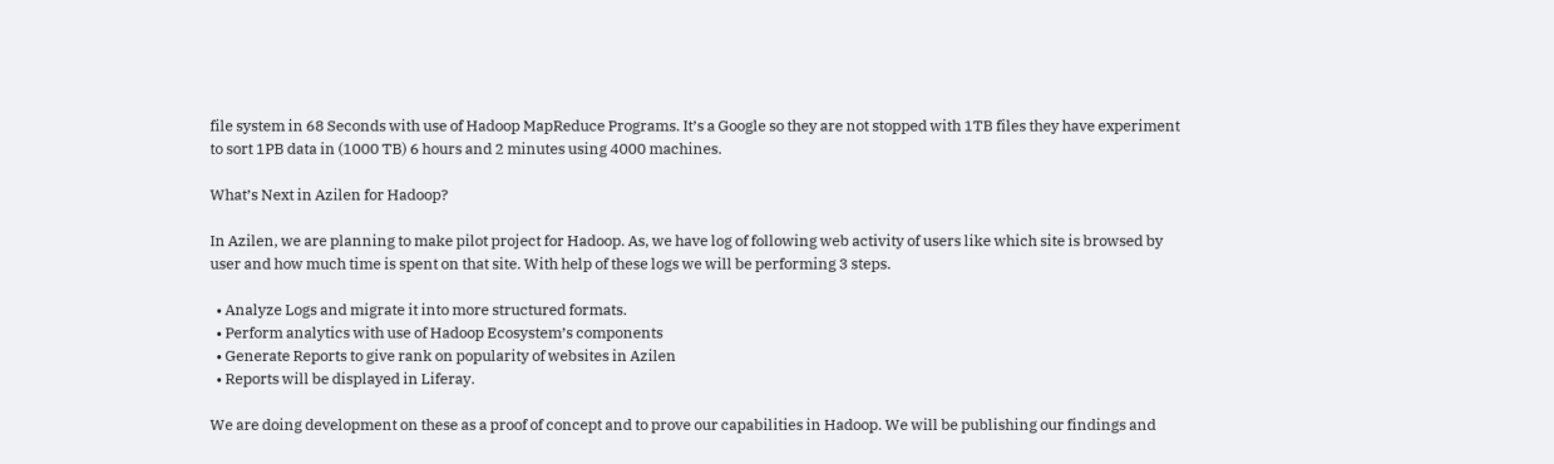file system in 68 Seconds with use of Hadoop MapReduce Programs. It’s a Google so they are not stopped with 1TB files they have experiment to sort 1PB data in (1000 TB) 6 hours and 2 minutes using 4000 machines.

What’s Next in Azilen for Hadoop?

In Azilen, we are planning to make pilot project for Hadoop. As, we have log of following web activity of users like which site is browsed by user and how much time is spent on that site. With help of these logs we will be performing 3 steps.

  • Analyze Logs and migrate it into more structured formats.
  • Perform analytics with use of Hadoop Ecosystem’s components
  • Generate Reports to give rank on popularity of websites in Azilen
  • Reports will be displayed in Liferay.

We are doing development on these as a proof of concept and to prove our capabilities in Hadoop. We will be publishing our findings and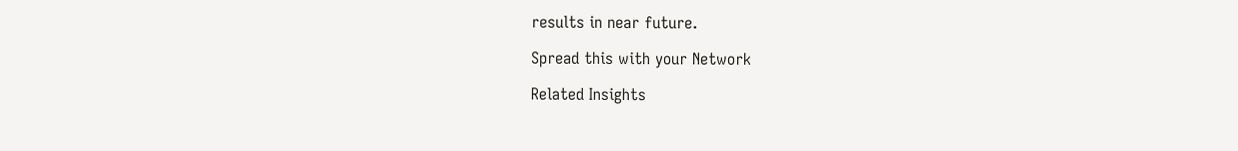results in near future.

Spread this with your Network

Related Insights